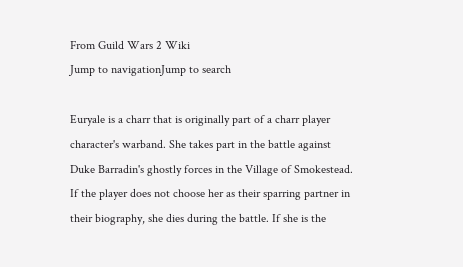From Guild Wars 2 Wiki
Jump to navigationJump to search

Euryale is a charr that is originally part of a charr player character's warband. She takes part in the battle against Duke Barradin's ghostly forces in the Village of Smokestead. If the player does not choose her as their sparring partner in their biography, she dies during the battle. If she is the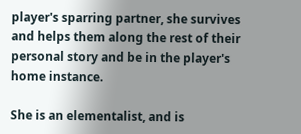player's sparring partner, she survives and helps them along the rest of their personal story and be in the player's home instance.

She is an elementalist, and is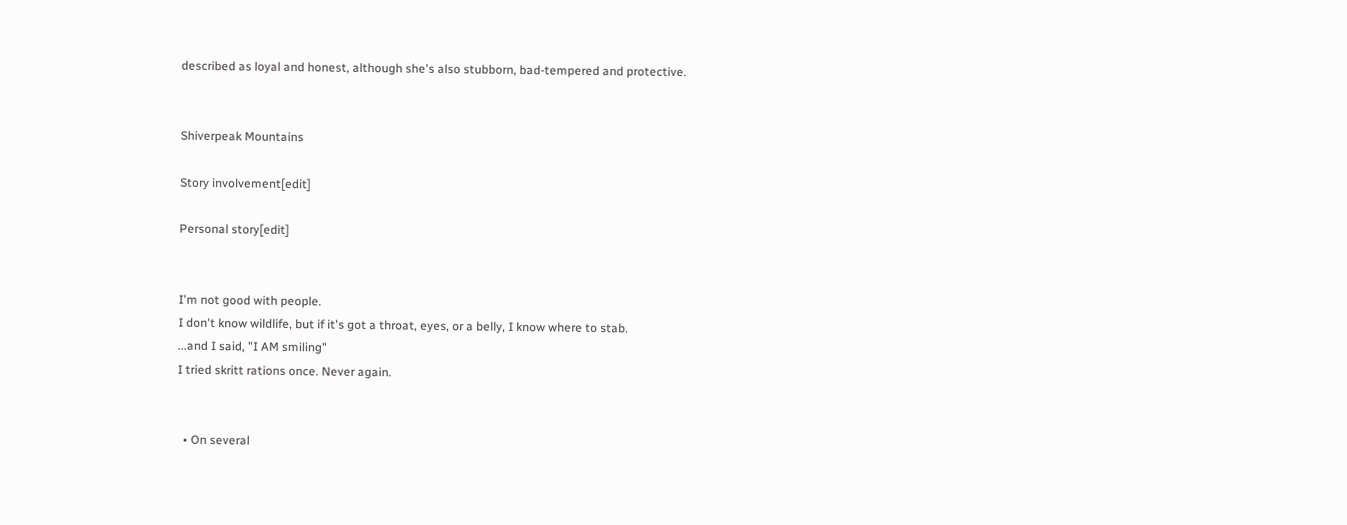described as loyal and honest, although she's also stubborn, bad-tempered and protective.


Shiverpeak Mountains

Story involvement[edit]

Personal story[edit]


I'm not good with people.
I don't know wildlife, but if it's got a throat, eyes, or a belly, I know where to stab.
...and I said, "I AM smiling"
I tried skritt rations once. Never again.


  • On several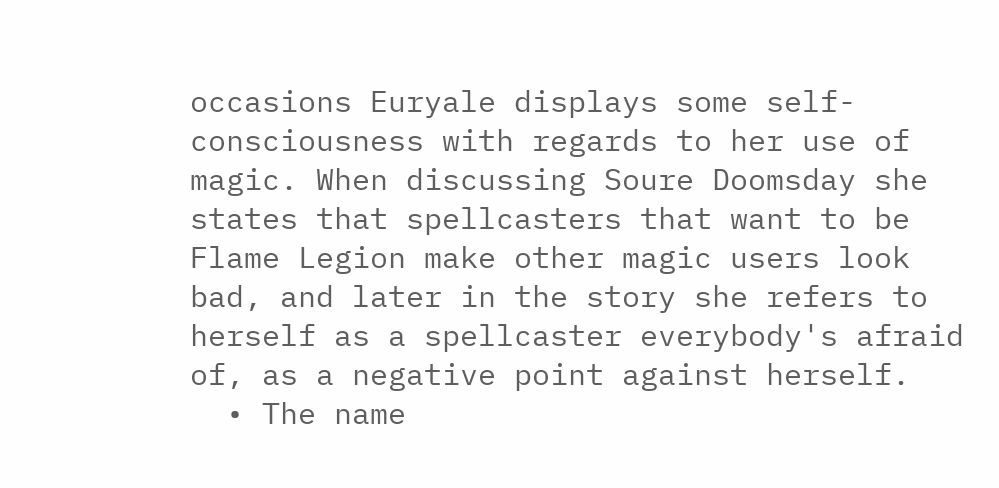occasions Euryale displays some self-consciousness with regards to her use of magic. When discussing Soure Doomsday she states that spellcasters that want to be Flame Legion make other magic users look bad, and later in the story she refers to herself as a spellcaster everybody's afraid of, as a negative point against herself.
  • The name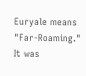Euryale means "Far-Roaming." It was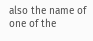also the name of one of the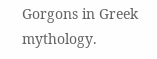Gorgons in Greek mythology.